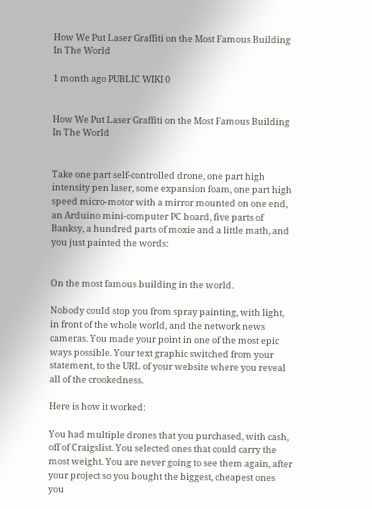How We Put Laser Graffiti on the Most Famous Building In The World

1 month ago PUBLIC WIKI 0


How We Put Laser Graffiti on the Most Famous Building In The World


Take one part self-controlled drone, one part high intensity pen laser, some expansion foam, one part high speed micro-motor with a mirror mounted on one end, an Arduino mini-computer PC board, five parts of Banksy, a hundred parts of moxie and a little math, and you just painted the words:


On the most famous building in the world.

Nobody could stop you from spray painting, with light, in front of the whole world, and the network news cameras. You made your point in one of the most epic ways possible. Your text graphic switched from your statement, to the URL of your website where you reveal all of the crookedness.

Here is how it worked:

You had multiple drones that you purchased, with cash, off of Craigslist. You selected ones that could carry the most weight. You are never going to see them again, after your project so you bought the biggest, cheapest ones you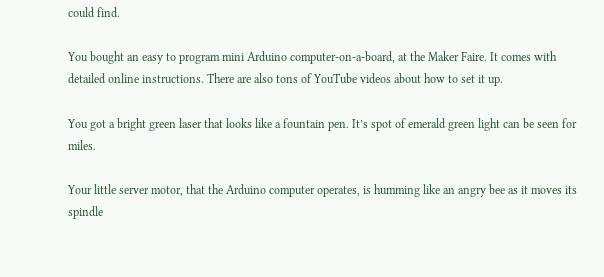could find.

You bought an easy to program mini Arduino computer-on-a-board, at the Maker Faire. It comes with detailed online instructions. There are also tons of YouTube videos about how to set it up.

You got a bright green laser that looks like a fountain pen. It’s spot of emerald green light can be seen for miles.

Your little server motor, that the Arduino computer operates, is humming like an angry bee as it moves its spindle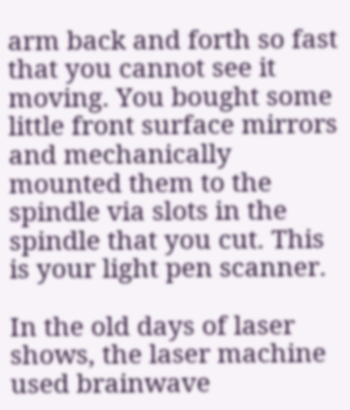arm back and forth so fast that you cannot see it moving. You bought some little front surface mirrors and mechanically mounted them to the spindle via slots in the spindle that you cut. This is your light pen scanner.

In the old days of laser shows, the laser machine used brainwave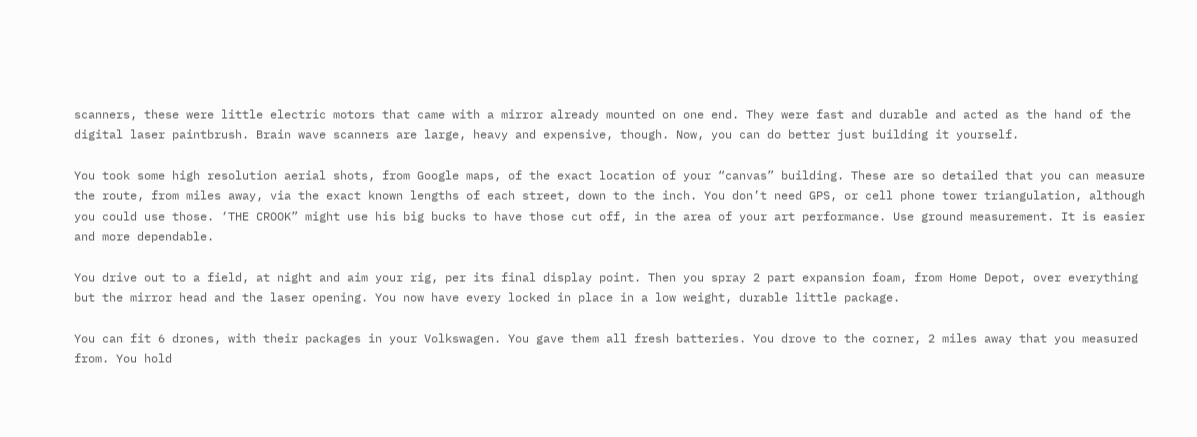scanners, these were little electric motors that came with a mirror already mounted on one end. They were fast and durable and acted as the hand of the digital laser paintbrush. Brain wave scanners are large, heavy and expensive, though. Now, you can do better just building it yourself.

You took some high resolution aerial shots, from Google maps, of the exact location of your “canvas” building. These are so detailed that you can measure the route, from miles away, via the exact known lengths of each street, down to the inch. You don’t need GPS, or cell phone tower triangulation, although you could use those. ‘THE CROOK” might use his big bucks to have those cut off, in the area of your art performance. Use ground measurement. It is easier and more dependable.

You drive out to a field, at night and aim your rig, per its final display point. Then you spray 2 part expansion foam, from Home Depot, over everything but the mirror head and the laser opening. You now have every locked in place in a low weight, durable little package.

You can fit 6 drones, with their packages in your Volkswagen. You gave them all fresh batteries. You drove to the corner, 2 miles away that you measured from. You hold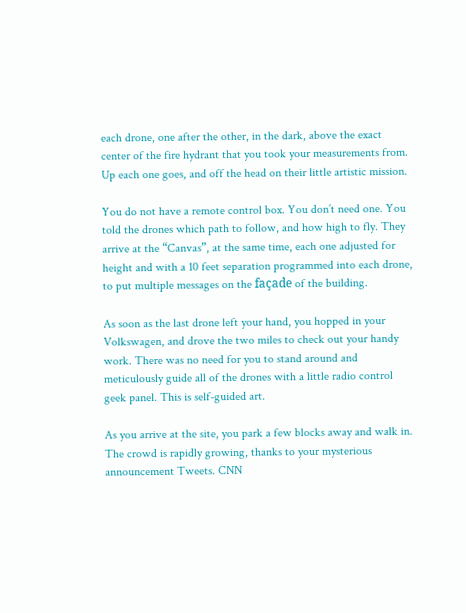each drone, one after the other, in the dark, above the exact center of the fire hydrant that you took your measurements from. Up each one goes, and off the head on their little artistic mission.

You do not have a remote control box. You don’t need one. You told the drones which path to follow, and how high to fly. They arrive at the “Canvas”, at the same time, each one adjusted for height and with a 10 feet separation programmed into each drone, to put multiple messages on the façade of the building.

As soon as the last drone left your hand, you hopped in your Volkswagen, and drove the two miles to check out your handy work. There was no need for you to stand around and meticulously guide all of the drones with a little radio control geek panel. This is self-guided art.

As you arrive at the site, you park a few blocks away and walk in. The crowd is rapidly growing, thanks to your mysterious announcement Tweets. CNN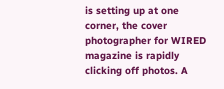is setting up at one corner, the cover photographer for WIRED magazine is rapidly clicking off photos. A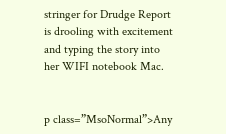stringer for Drudge Report is drooling with excitement and typing the story into her WIFI notebook Mac.


p class=”MsoNormal”>Any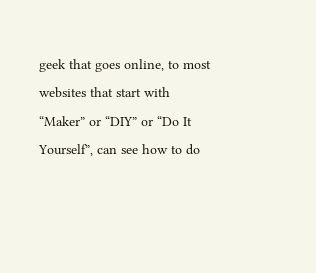geek that goes online, to most websites that start with “Maker” or “DIY” or “Do It Yourself”, can see how to do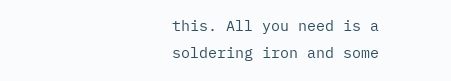this. All you need is a soldering iron and some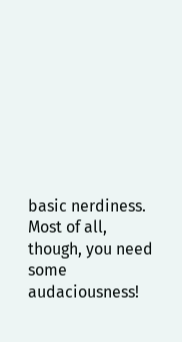basic nerdiness. Most of all, though, you need some audaciousness!